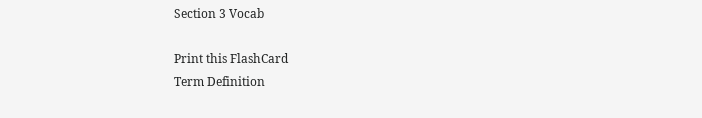Section 3 Vocab

Print this FlashCard
Term Definition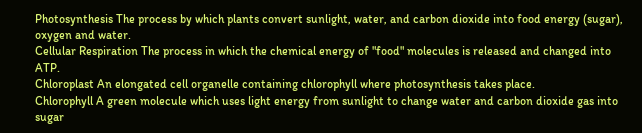Photosynthesis The process by which plants convert sunlight, water, and carbon dioxide into food energy (sugar), oxygen and water.
Cellular Respiration The process in which the chemical energy of "food" molecules is released and changed into ATP.
Chloroplast An elongated cell organelle containing chlorophyll where photosynthesis takes place.
Chlorophyll A green molecule which uses light energy from sunlight to change water and carbon dioxide gas into sugar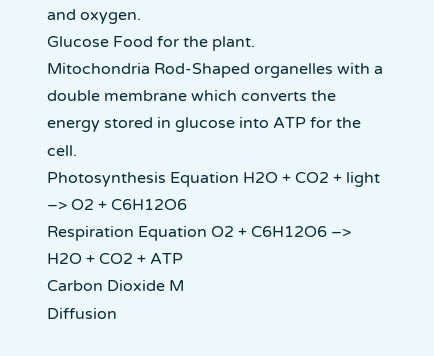and oxygen.
Glucose Food for the plant.
Mitochondria Rod-Shaped organelles with a double membrane which converts the energy stored in glucose into ATP for the cell.
Photosynthesis Equation H2O + CO2 + light –> O2 + C6H12O6
Respiration Equation O2 + C6H12O6 –> H2O + CO2 + ATP
Carbon Dioxide M
Diffusion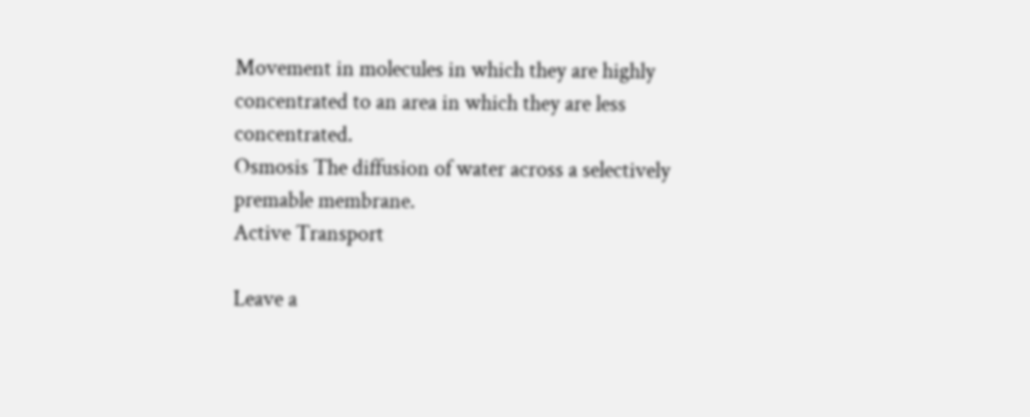Movement in molecules in which they are highly concentrated to an area in which they are less concentrated.
Osmosis The diffusion of water across a selectively premable membrane.
Active Transport

Leave a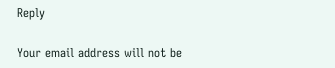Reply

Your email address will not be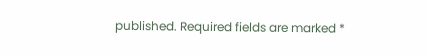published. Required fields are marked *